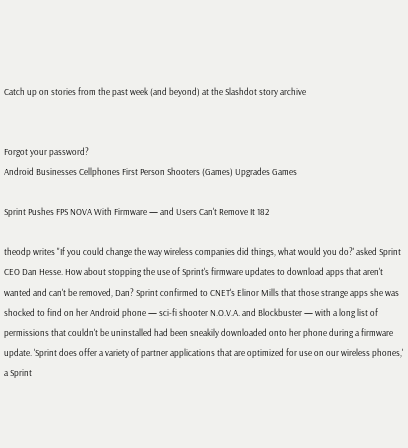Catch up on stories from the past week (and beyond) at the Slashdot story archive


Forgot your password?
Android Businesses Cellphones First Person Shooters (Games) Upgrades Games

Sprint Pushes FPS NOVA With Firmware — and Users Can't Remove It 182

theodp writes "If you could change the way wireless companies did things, what would you do?' asked Sprint CEO Dan Hesse. How about stopping the use of Sprint's firmware updates to download apps that aren't wanted and can't be removed, Dan? Sprint confirmed to CNET's Elinor Mills that those strange apps she was shocked to find on her Android phone — sci-fi shooter N.O.V.A. and Blockbuster — with a long list of permissions that couldn't be uninstalled had been sneakily downloaded onto her phone during a firmware update. 'Sprint does offer a variety of partner applications that are optimized for use on our wireless phones,' a Sprint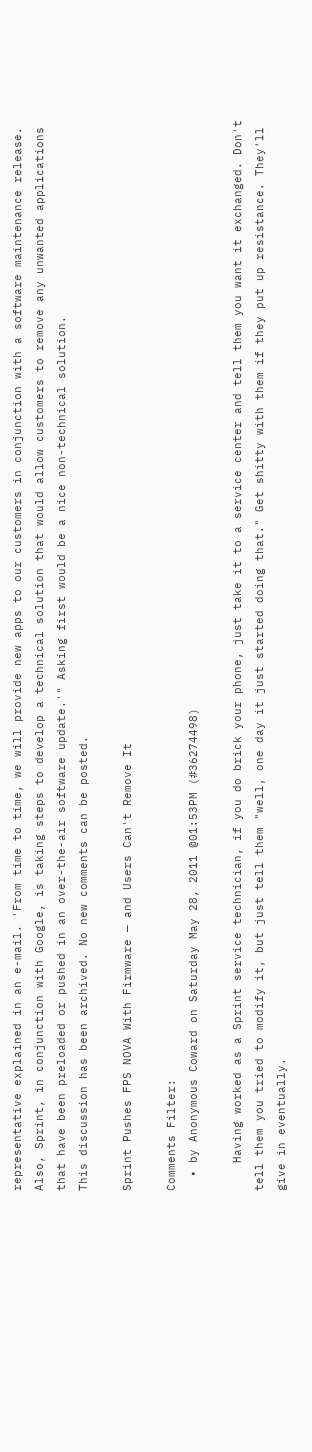representative explained in an e-mail. 'From time to time, we will provide new apps to our customers in conjunction with a software maintenance release. Also, Sprint, in conjunction with Google, is taking steps to develop a technical solution that would allow customers to remove any unwanted applications that have been preloaded or pushed in an over-the-air software update.'" Asking first would be a nice non-technical solution.
This discussion has been archived. No new comments can be posted.

Sprint Pushes FPS NOVA With Firmware — and Users Can't Remove It

Comments Filter:
  • by Anonymous Coward on Saturday May 28, 2011 @01:53PM (#36274498)

    Having worked as a Sprint service technician, if you do brick your phone, just take it to a service center and tell them you want it exchanged. Don't tell them you tried to modify it, but just tell them "well, one day it just started doing that." Get shitty with them if they put up resistance. They'll give in eventually.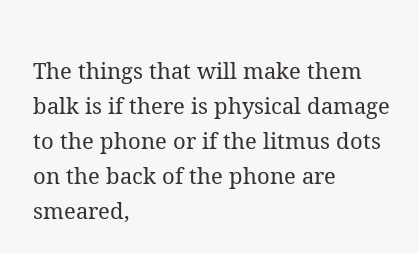The things that will make them balk is if there is physical damage to the phone or if the litmus dots on the back of the phone are smeared,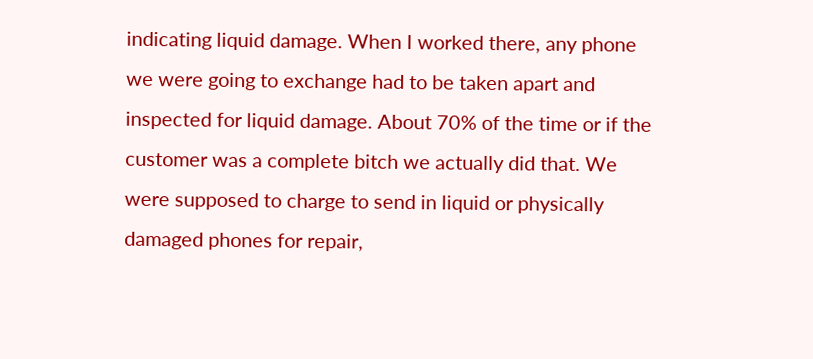indicating liquid damage. When I worked there, any phone we were going to exchange had to be taken apart and inspected for liquid damage. About 70% of the time or if the customer was a complete bitch we actually did that. We were supposed to charge to send in liquid or physically damaged phones for repair,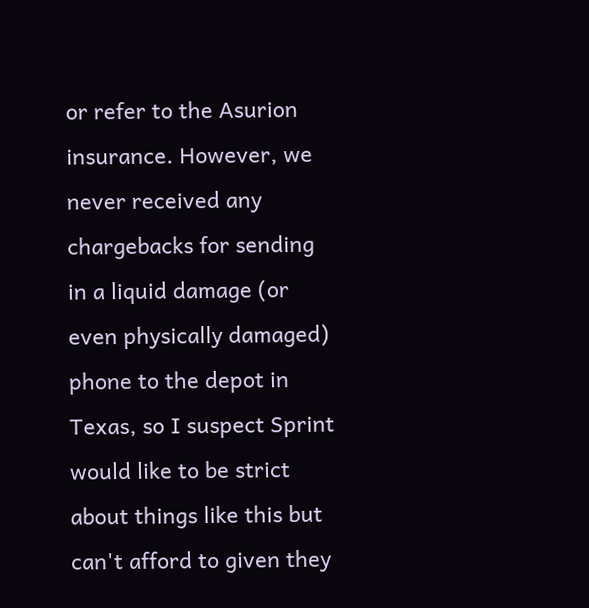or refer to the Asurion insurance. However, we never received any chargebacks for sending in a liquid damage (or even physically damaged) phone to the depot in Texas, so I suspect Sprint would like to be strict about things like this but can't afford to given they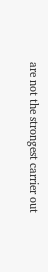are not the strongest carrier out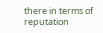there in terms of reputation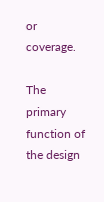or coverage.

The primary function of the design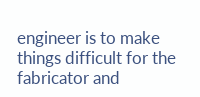engineer is to make things difficult for the fabricator and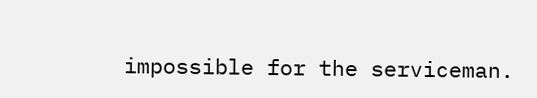impossible for the serviceman.